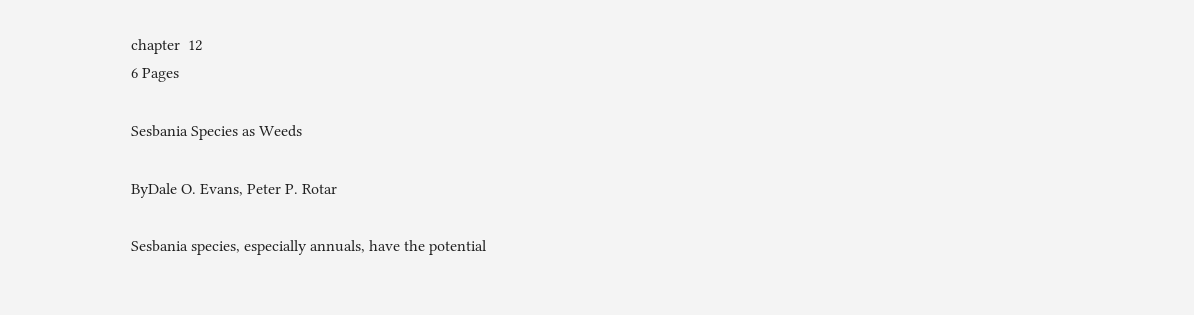chapter  12
6 Pages

Sesbania Species as Weeds

ByDale O. Evans, Peter P. Rotar

Sesbania species, especially annuals, have the potential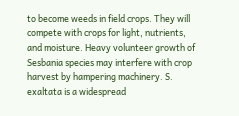to become weeds in field crops. They will compete with crops for light, nutrients, and moisture. Heavy volunteer growth of Sesbania species may interfere with crop harvest by hampering machinery. S. exaltata is a widespread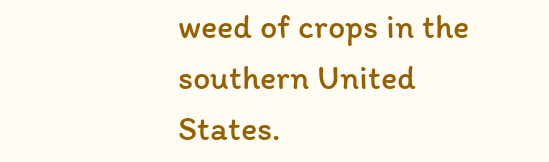weed of crops in the southern United States.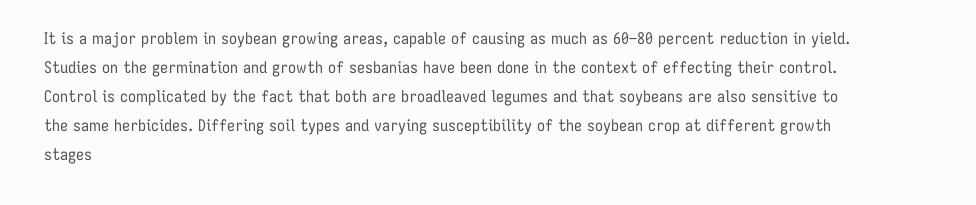It is a major problem in soybean growing areas, capable of causing as much as 60–80 percent reduction in yield. Studies on the germination and growth of sesbanias have been done in the context of effecting their control. Control is complicated by the fact that both are broadleaved legumes and that soybeans are also sensitive to the same herbicides. Differing soil types and varying susceptibility of the soybean crop at different growth stages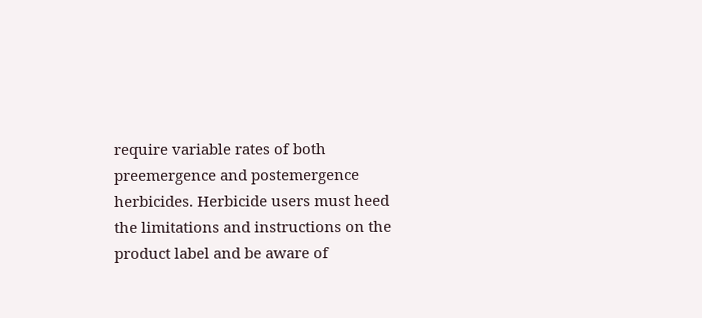require variable rates of both preemergence and postemergence herbicides. Herbicide users must heed the limitations and instructions on the product label and be aware of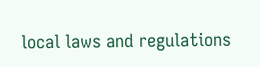local laws and regulations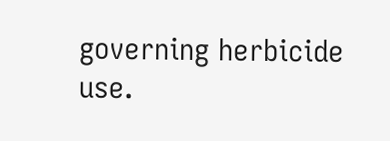governing herbicide use.